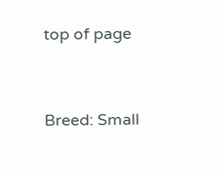top of page


Breed: Small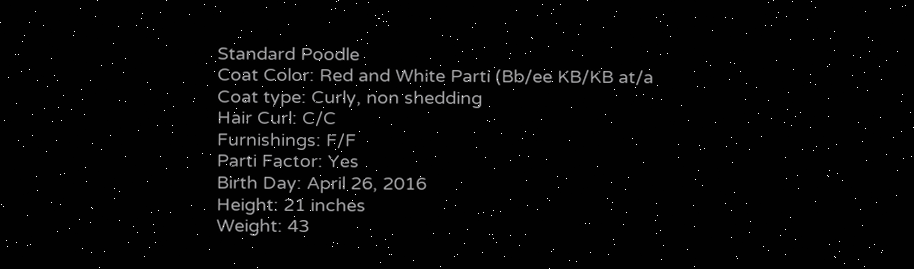Standard Poodle
Coat Color: Red and White Parti (Bb/ee KB/KB at/a
Coat type: Curly, non shedding
Hair Curl: C/C
Furnishings: F/F
Parti Factor: Yes
Birth Day: April 26, 2016
Height: 21 inches
Weight: 43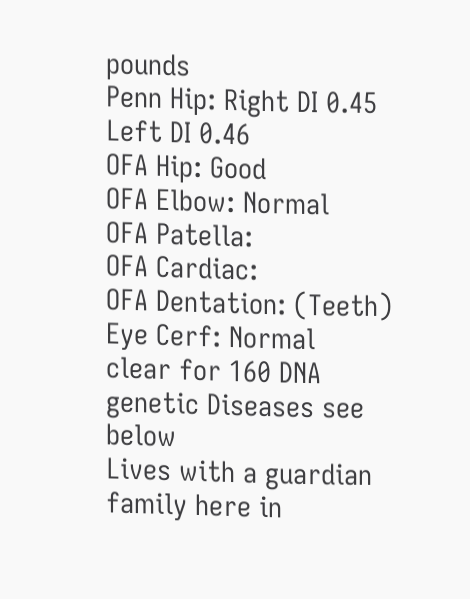pounds
Penn Hip: Right DI 0.45
Left DI 0.46
OFA Hip: Good
OFA Elbow: Normal
OFA Patella:
OFA Cardiac:
OFA Dentation: (Teeth)
Eye Cerf: Normal
clear for 160 DNA genetic Diseases see below
Lives with a guardian family here in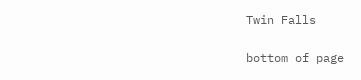Twin Falls

bottom of page